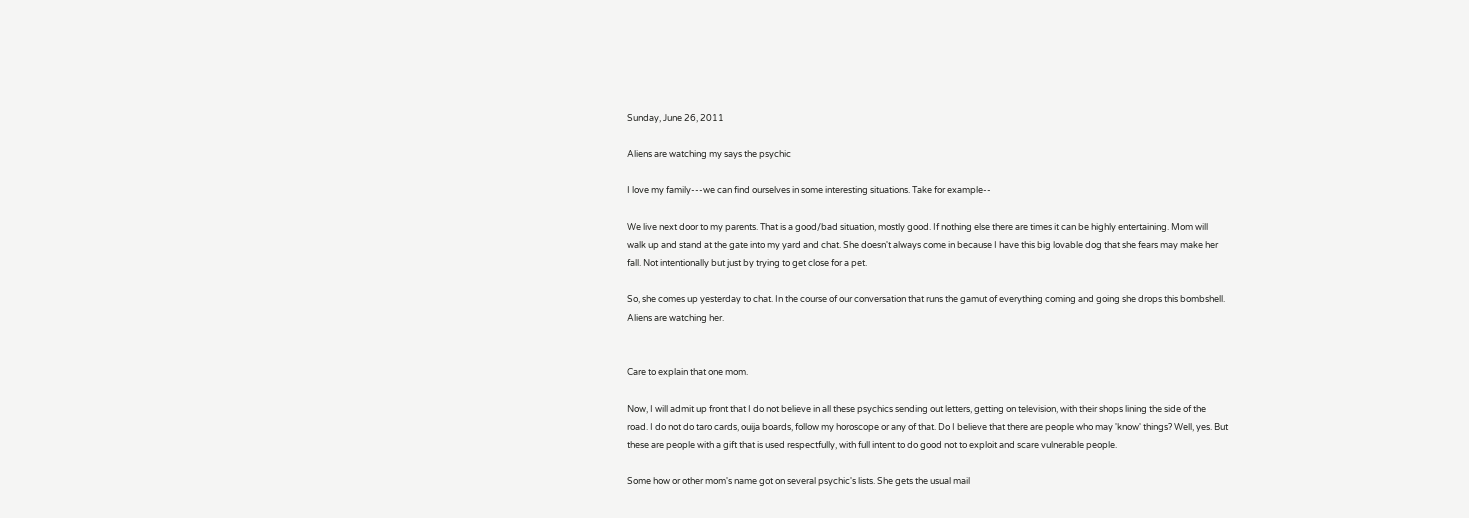Sunday, June 26, 2011

Aliens are watching my says the psychic

I love my family---we can find ourselves in some interesting situations. Take for example--

We live next door to my parents. That is a good/bad situation, mostly good. If nothing else there are times it can be highly entertaining. Mom will walk up and stand at the gate into my yard and chat. She doesn't always come in because I have this big lovable dog that she fears may make her fall. Not intentionally but just by trying to get close for a pet.

So, she comes up yesterday to chat. In the course of our conversation that runs the gamut of everything coming and going she drops this bombshell. Aliens are watching her.


Care to explain that one mom.

Now, I will admit up front that I do not believe in all these psychics sending out letters, getting on television, with their shops lining the side of the road. I do not do taro cards, ouija boards, follow my horoscope or any of that. Do I believe that there are people who may 'know' things? Well, yes. But these are people with a gift that is used respectfully, with full intent to do good not to exploit and scare vulnerable people.

Some how or other mom's name got on several psychic's lists. She gets the usual mail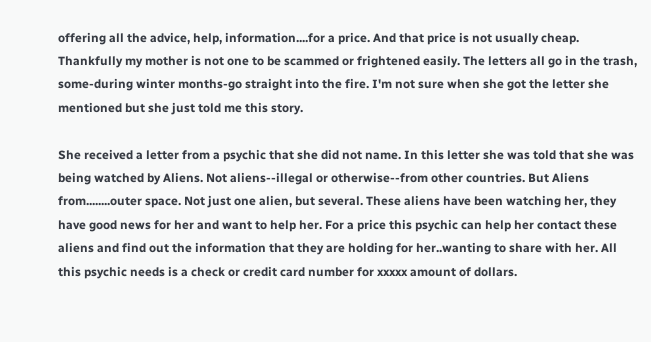offering all the advice, help, information....for a price. And that price is not usually cheap. Thankfully my mother is not one to be scammed or frightened easily. The letters all go in the trash, some-during winter months-go straight into the fire. I'm not sure when she got the letter she mentioned but she just told me this story.

She received a letter from a psychic that she did not name. In this letter she was told that she was being watched by Aliens. Not aliens--illegal or otherwise--from other countries. But Aliens from........outer space. Not just one alien, but several. These aliens have been watching her, they have good news for her and want to help her. For a price this psychic can help her contact these aliens and find out the information that they are holding for her..wanting to share with her. All this psychic needs is a check or credit card number for xxxxx amount of dollars.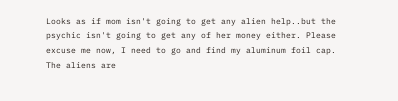Looks as if mom isn't going to get any alien help..but the psychic isn't going to get any of her money either. Please excuse me now, I need to go and find my aluminum foil cap. The aliens are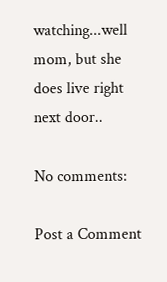watching...well mom, but she does live right next door..

No comments:

Post a Comment